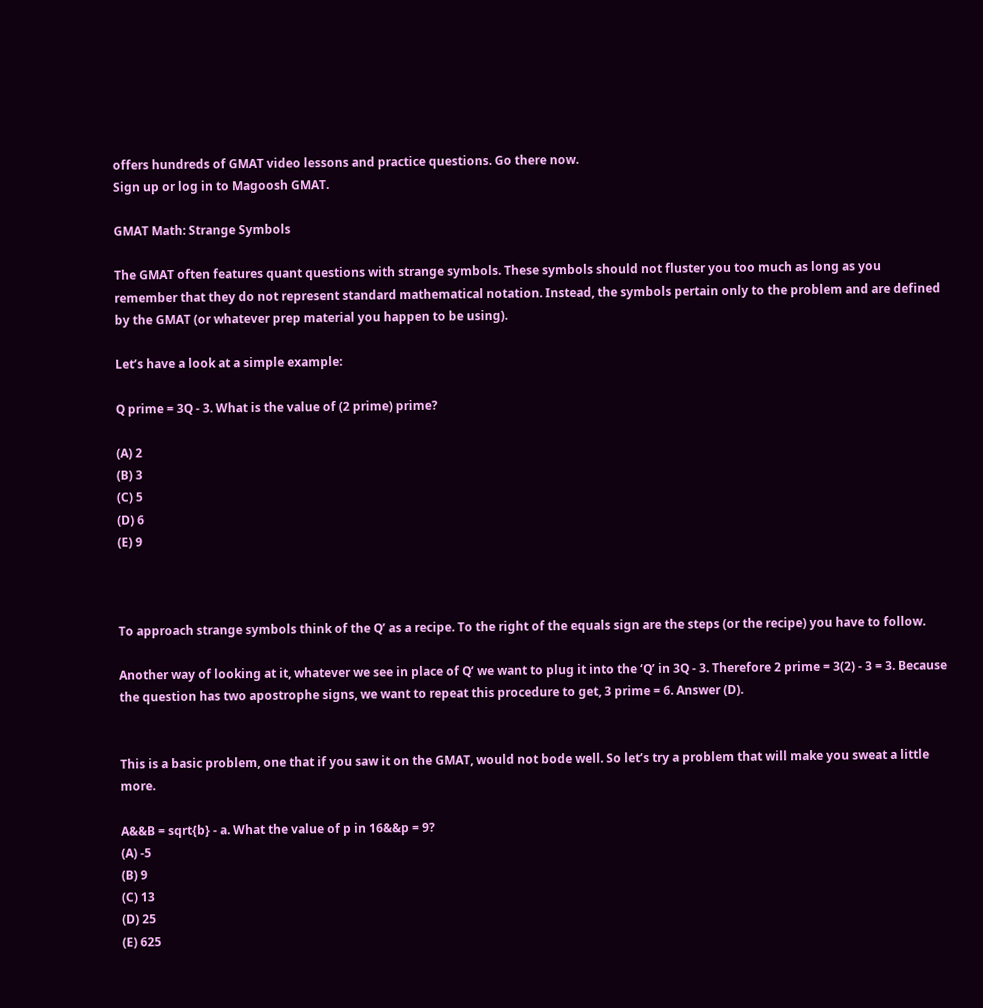offers hundreds of GMAT video lessons and practice questions. Go there now.
Sign up or log in to Magoosh GMAT.

GMAT Math: Strange Symbols

The GMAT often features quant questions with strange symbols. These symbols should not fluster you too much as long as you remember that they do not represent standard mathematical notation. Instead, the symbols pertain only to the problem and are defined by the GMAT (or whatever prep material you happen to be using).

Let’s have a look at a simple example:

Q prime = 3Q - 3. What is the value of (2 prime) prime?

(A) 2
(B) 3
(C) 5
(D) 6
(E) 9



To approach strange symbols think of the Q’ as a recipe. To the right of the equals sign are the steps (or the recipe) you have to follow.

Another way of looking at it, whatever we see in place of Q’ we want to plug it into the ‘Q’ in 3Q - 3. Therefore 2 prime = 3(2) - 3 = 3. Because the question has two apostrophe signs, we want to repeat this procedure to get, 3 prime = 6. Answer (D).


This is a basic problem, one that if you saw it on the GMAT, would not bode well. So let’s try a problem that will make you sweat a little more.

A&&B = sqrt{b} - a. What the value of p in 16&&p = 9?
(A) -5
(B) 9
(C) 13
(D) 25
(E) 625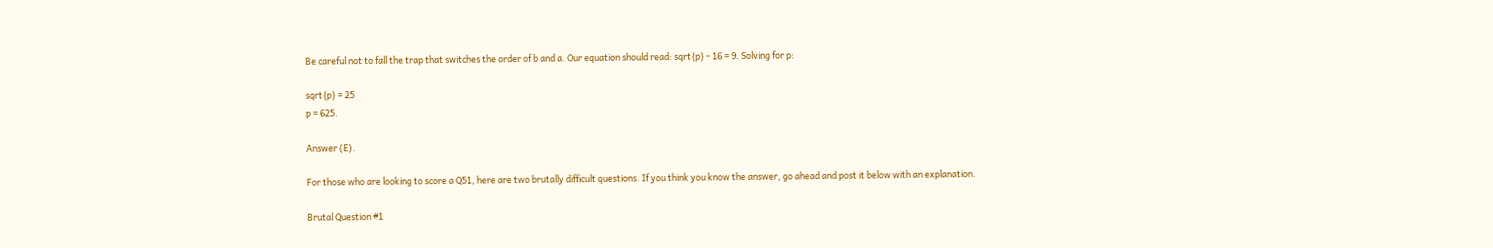Be careful not to fall the trap that switches the order of b and a. Our equation should read: sqrt{p} - 16 = 9. Solving for p:

sqrt{p} = 25
p = 625.

Answer (E).

For those who are looking to score a Q51, here are two brutally difficult questions. If you think you know the answer, go ahead and post it below with an explanation.

Brutal Question #1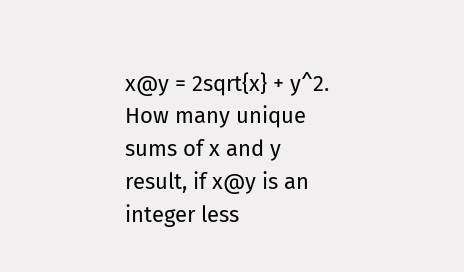x@y = 2sqrt{x} + y^2. How many unique sums of x and y result, if x@y is an integer less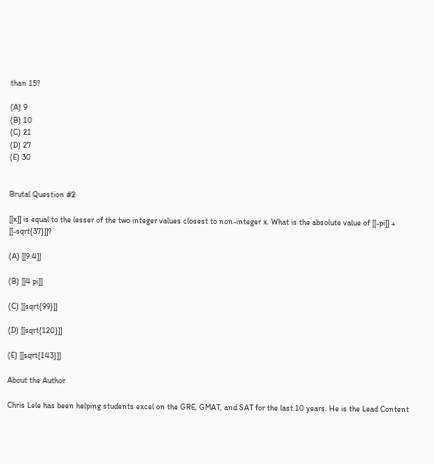than 15?

(A) 9
(B) 10
(C) 21
(D) 27
(E) 30


Brutal Question #2

[[x]] is equal to the lesser of the two integer values closest to non-integer x. What is the absolute value of [[-pi]] + [[-sqrt{37}]]?

(A) [[9.4]]

(B) [[4 pi]]

(C) [[sqrt{99}]]

(D) [[sqrt{120}]]

(E) [[sqrt{143}]]

About the Author

Chris Lele has been helping students excel on the GRE, GMAT, and SAT for the last 10 years. He is the Lead Content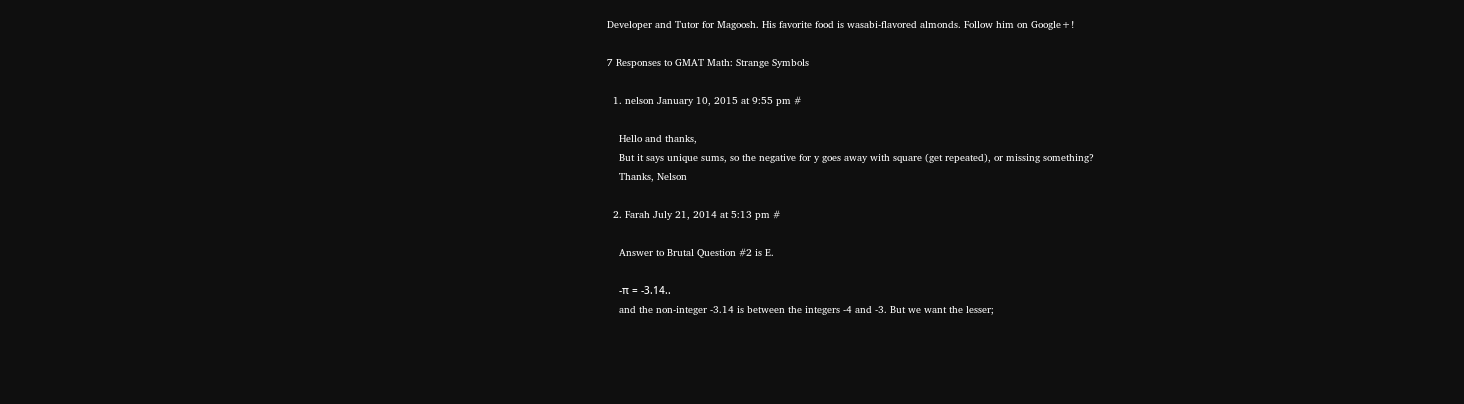Developer and Tutor for Magoosh. His favorite food is wasabi-flavored almonds. Follow him on Google+!

7 Responses to GMAT Math: Strange Symbols

  1. nelson January 10, 2015 at 9:55 pm #

    Hello and thanks,
    But it says unique sums, so the negative for y goes away with square (get repeated), or missing something?
    Thanks, Nelson

  2. Farah July 21, 2014 at 5:13 pm #

    Answer to Brutal Question #2 is E.

    -π = -3.14..
    and the non-integer -3.14 is between the integers -4 and -3. But we want the lesser;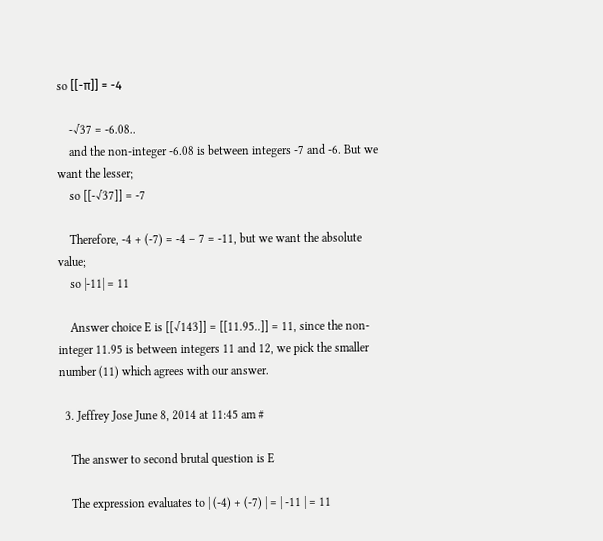so [[-π]] = -4

    -√37 = -6.08..
    and the non-integer -6.08 is between integers -7 and -6. But we want the lesser;
    so [[-√37]] = -7

    Therefore, -4 + (-7) = -4 – 7 = -11, but we want the absolute value;
    so |-11| = 11

    Answer choice E is [[√143]] = [[11.95..]] = 11, since the non-integer 11.95 is between integers 11 and 12, we pick the smaller number (11) which agrees with our answer.

  3. Jeffrey Jose June 8, 2014 at 11:45 am #

    The answer to second brutal question is E

    The expression evaluates to | (-4) + (-7) | = | -11 | = 11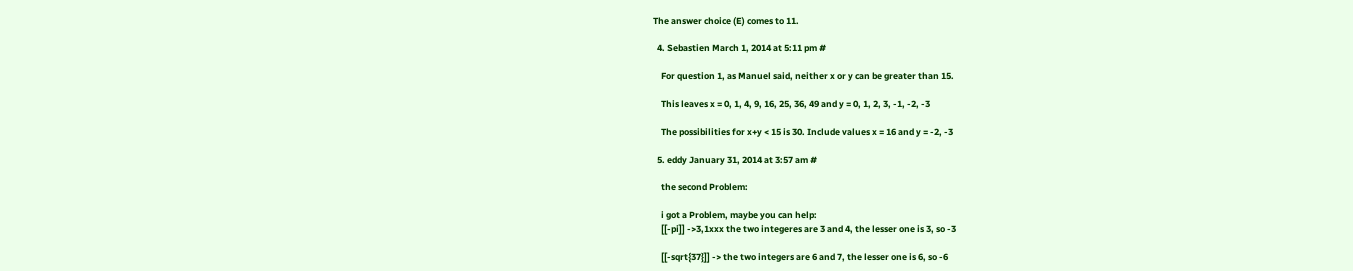The answer choice (E) comes to 11.

  4. Sebastien March 1, 2014 at 5:11 pm #

    For question 1, as Manuel said, neither x or y can be greater than 15.

    This leaves x = 0, 1, 4, 9, 16, 25, 36, 49 and y = 0, 1, 2, 3, -1, -2, -3

    The possibilities for x+y < 15 is 30. Include values x = 16 and y = -2, -3

  5. eddy January 31, 2014 at 3:57 am #

    the second Problem:

    i got a Problem, maybe you can help:
    [[-pi]] ->3,1xxx the two integeres are 3 and 4, the lesser one is 3, so -3

    [[-sqrt{37}]] -> the two integers are 6 and 7, the lesser one is 6, so -6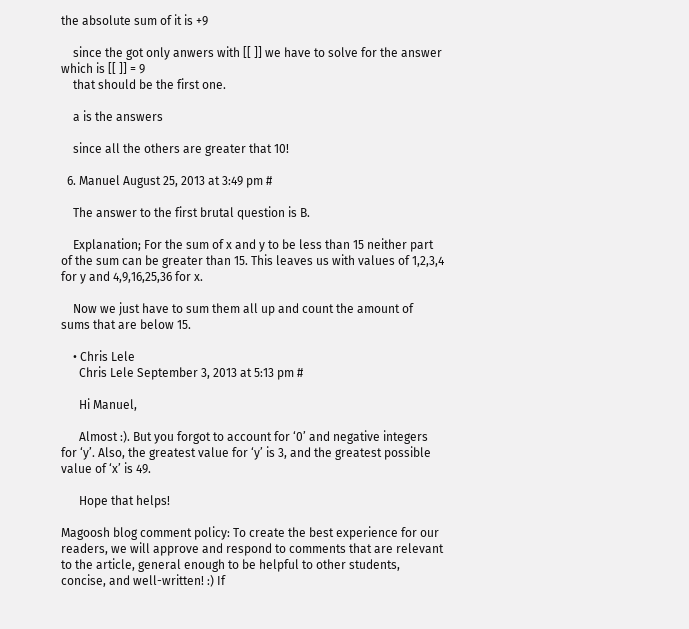the absolute sum of it is +9

    since the got only anwers with [[ ]] we have to solve for the answer which is [[ ]] = 9
    that should be the first one.

    a is the answers

    since all the others are greater that 10!

  6. Manuel August 25, 2013 at 3:49 pm #

    The answer to the first brutal question is B.

    Explanation; For the sum of x and y to be less than 15 neither part of the sum can be greater than 15. This leaves us with values of 1,2,3,4 for y and 4,9,16,25,36 for x.

    Now we just have to sum them all up and count the amount of sums that are below 15.

    • Chris Lele
      Chris Lele September 3, 2013 at 5:13 pm #

      Hi Manuel,

      Almost :). But you forgot to account for ‘0’ and negative integers for ‘y’. Also, the greatest value for ‘y’ is 3, and the greatest possible value of ‘x’ is 49.

      Hope that helps!

Magoosh blog comment policy: To create the best experience for our readers, we will approve and respond to comments that are relevant to the article, general enough to be helpful to other students, concise, and well-written! :) If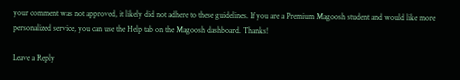your comment was not approved, it likely did not adhere to these guidelines. If you are a Premium Magoosh student and would like more personalized service, you can use the Help tab on the Magoosh dashboard. Thanks!

Leave a Reply